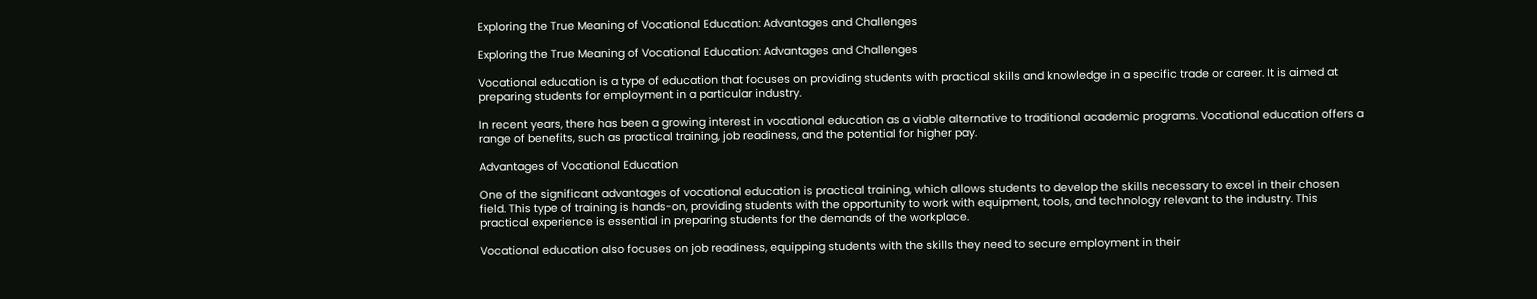Exploring the True Meaning of Vocational Education: Advantages and Challenges

Exploring the True Meaning of Vocational Education: Advantages and Challenges

Vocational education is a type of education that focuses on providing students with practical skills and knowledge in a specific trade or career. It is aimed at preparing students for employment in a particular industry.

In recent years, there has been a growing interest in vocational education as a viable alternative to traditional academic programs. Vocational education offers a range of benefits, such as practical training, job readiness, and the potential for higher pay.

Advantages of Vocational Education

One of the significant advantages of vocational education is practical training, which allows students to develop the skills necessary to excel in their chosen field. This type of training is hands-on, providing students with the opportunity to work with equipment, tools, and technology relevant to the industry. This practical experience is essential in preparing students for the demands of the workplace.

Vocational education also focuses on job readiness, equipping students with the skills they need to secure employment in their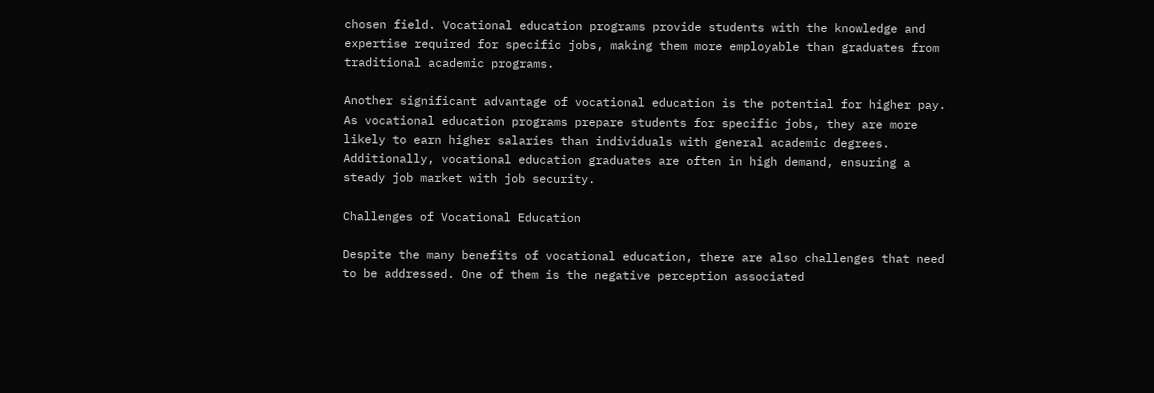chosen field. Vocational education programs provide students with the knowledge and expertise required for specific jobs, making them more employable than graduates from traditional academic programs.

Another significant advantage of vocational education is the potential for higher pay. As vocational education programs prepare students for specific jobs, they are more likely to earn higher salaries than individuals with general academic degrees. Additionally, vocational education graduates are often in high demand, ensuring a steady job market with job security.

Challenges of Vocational Education

Despite the many benefits of vocational education, there are also challenges that need to be addressed. One of them is the negative perception associated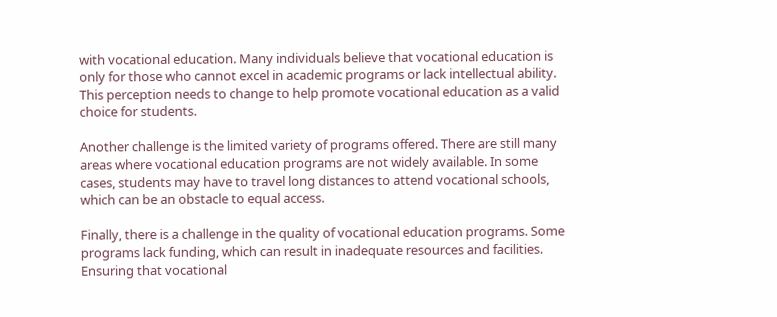with vocational education. Many individuals believe that vocational education is only for those who cannot excel in academic programs or lack intellectual ability. This perception needs to change to help promote vocational education as a valid choice for students.

Another challenge is the limited variety of programs offered. There are still many areas where vocational education programs are not widely available. In some cases, students may have to travel long distances to attend vocational schools, which can be an obstacle to equal access.

Finally, there is a challenge in the quality of vocational education programs. Some programs lack funding, which can result in inadequate resources and facilities. Ensuring that vocational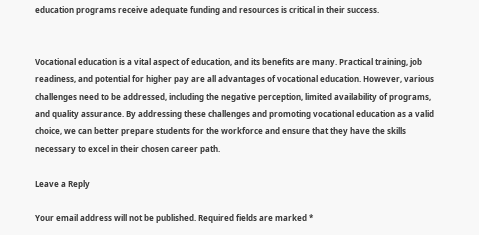education programs receive adequate funding and resources is critical in their success.


Vocational education is a vital aspect of education, and its benefits are many. Practical training, job readiness, and potential for higher pay are all advantages of vocational education. However, various challenges need to be addressed, including the negative perception, limited availability of programs, and quality assurance. By addressing these challenges and promoting vocational education as a valid choice, we can better prepare students for the workforce and ensure that they have the skills necessary to excel in their chosen career path.

Leave a Reply

Your email address will not be published. Required fields are marked *